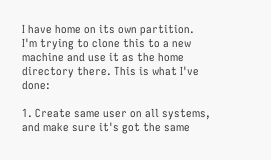I have home on its own partition. I'm trying to clone this to a new machine and use it as the home directory there. This is what I've done:

1. Create same user on all systems, and make sure it's got the same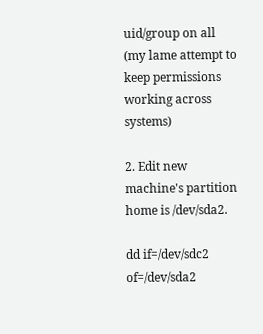uid/group on all (my lame attempt to keep permissions working across systems)

2. Edit new machine's partition home is /dev/sda2.

dd if=/dev/sdc2 of=/dev/sda2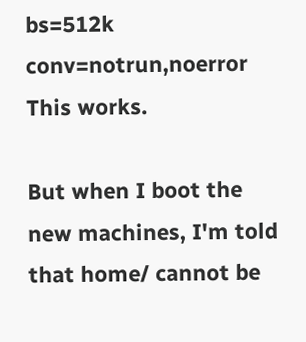bs=512k conv=notrun,noerror
This works.

But when I boot the new machines, I'm told that home/ cannot be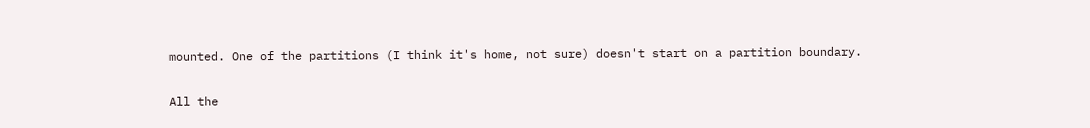mounted. One of the partitions (I think it's home, not sure) doesn't start on a partition boundary.

All the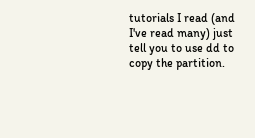tutorials I read (and I've read many) just tell you to use dd to copy the partition.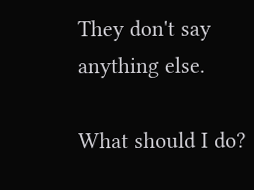They don't say anything else.

What should I do?